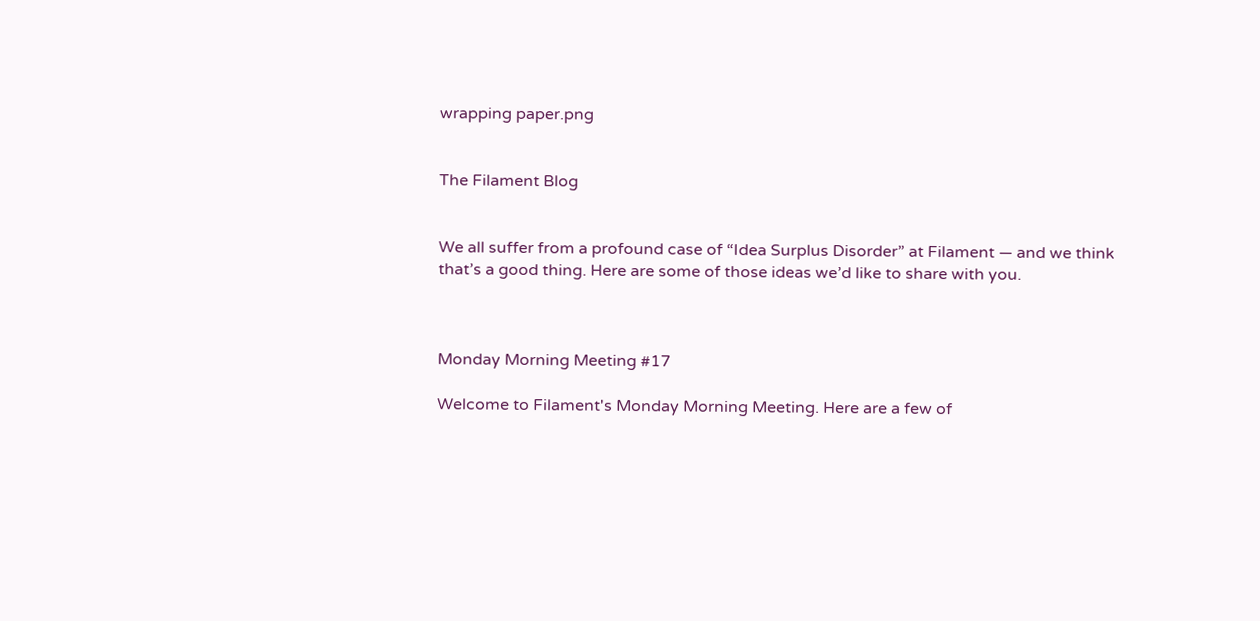wrapping paper.png


The Filament Blog


We all suffer from a profound case of “Idea Surplus Disorder” at Filament — and we think that’s a good thing. Here are some of those ideas we’d like to share with you.



Monday Morning Meeting #17

Welcome to Filament's Monday Morning Meeting. Here are a few of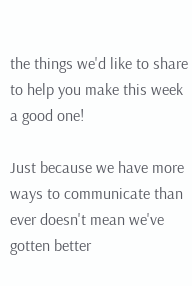the things we'd like to share to help you make this week a good one!

Just because we have more ways to communicate than ever doesn't mean we've gotten better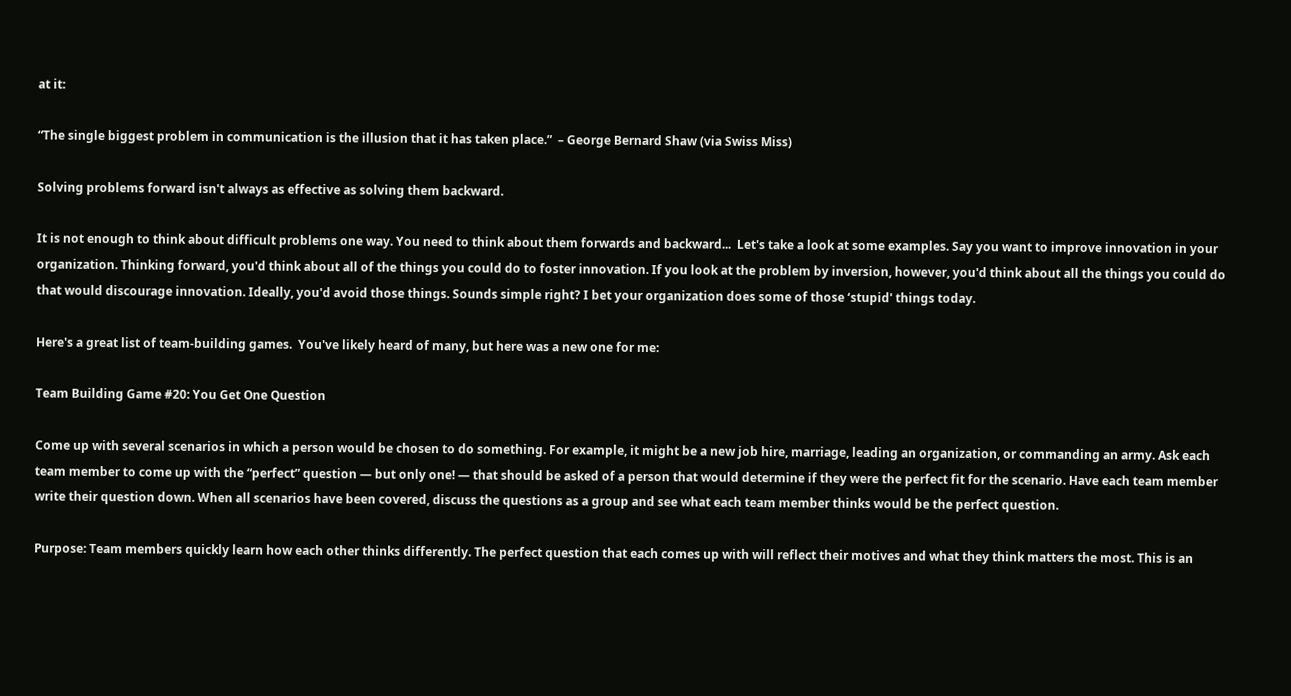at it:

“The single biggest problem in communication is the illusion that it has taken place.”  – George Bernard Shaw (via Swiss Miss)

Solving problems forward isn't always as effective as solving them backward.

It is not enough to think about difficult problems one way. You need to think about them forwards and backward...  Let's take a look at some examples. Say you want to improve innovation in your organization. Thinking forward, you'd think about all of the things you could do to foster innovation. If you look at the problem by inversion, however, you'd think about all the things you could do that would discourage innovation. Ideally, you'd avoid those things. Sounds simple right? I bet your organization does some of those ‘stupid' things today.

Here's a great list of team-building games.  You've likely heard of many, but here was a new one for me:

Team Building Game #20: You Get One Question

Come up with several scenarios in which a person would be chosen to do something. For example, it might be a new job hire, marriage, leading an organization, or commanding an army. Ask each team member to come up with the “perfect” question — but only one! — that should be asked of a person that would determine if they were the perfect fit for the scenario. Have each team member write their question down. When all scenarios have been covered, discuss the questions as a group and see what each team member thinks would be the perfect question.

Purpose: Team members quickly learn how each other thinks differently. The perfect question that each comes up with will reflect their motives and what they think matters the most. This is an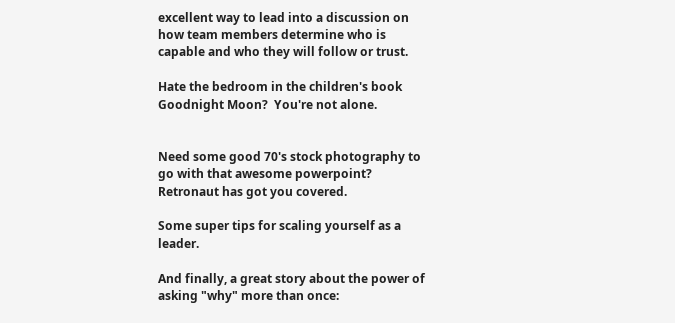excellent way to lead into a discussion on how team members determine who is capable and who they will follow or trust.

Hate the bedroom in the children's book Goodnight Moon?  You're not alone.


Need some good 70's stock photography to go with that awesome powerpoint?  Retronaut has got you covered.

Some super tips for scaling yourself as a leader.

And finally, a great story about the power of asking "why" more than once: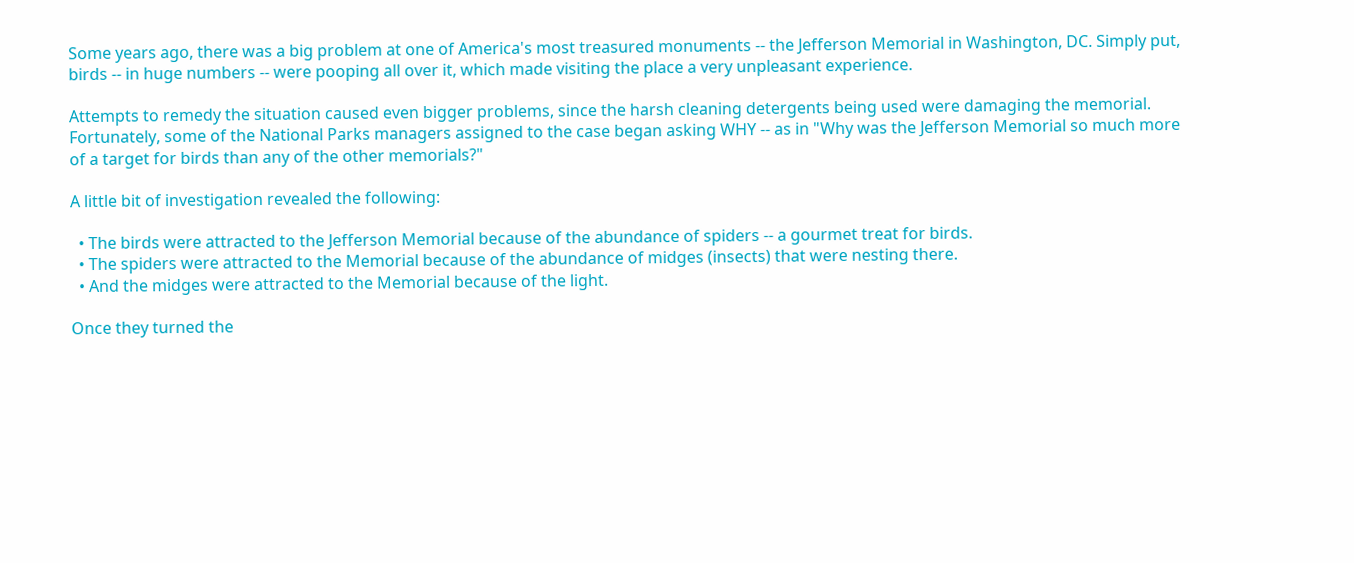Some years ago, there was a big problem at one of America's most treasured monuments -- the Jefferson Memorial in Washington, DC. Simply put, birds -- in huge numbers -- were pooping all over it, which made visiting the place a very unpleasant experience.

Attempts to remedy the situation caused even bigger problems, since the harsh cleaning detergents being used were damaging the memorial. Fortunately, some of the National Parks managers assigned to the case began asking WHY -- as in "Why was the Jefferson Memorial so much more of a target for birds than any of the other memorials?"

A little bit of investigation revealed the following:

  • The birds were attracted to the Jefferson Memorial because of the abundance of spiders -- a gourmet treat for birds.
  • The spiders were attracted to the Memorial because of the abundance of midges (insects) that were nesting there.
  • And the midges were attracted to the Memorial because of the light.

Once they turned the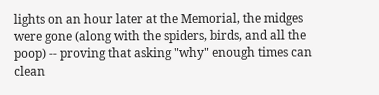lights on an hour later at the Memorial, the midges were gone (along with the spiders, birds, and all the poop) -- proving that asking "why" enough times can clean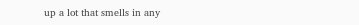up a lot that smells in any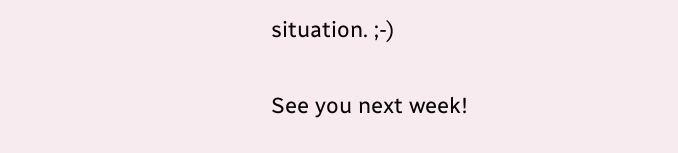situation. ;-)

See you next week!